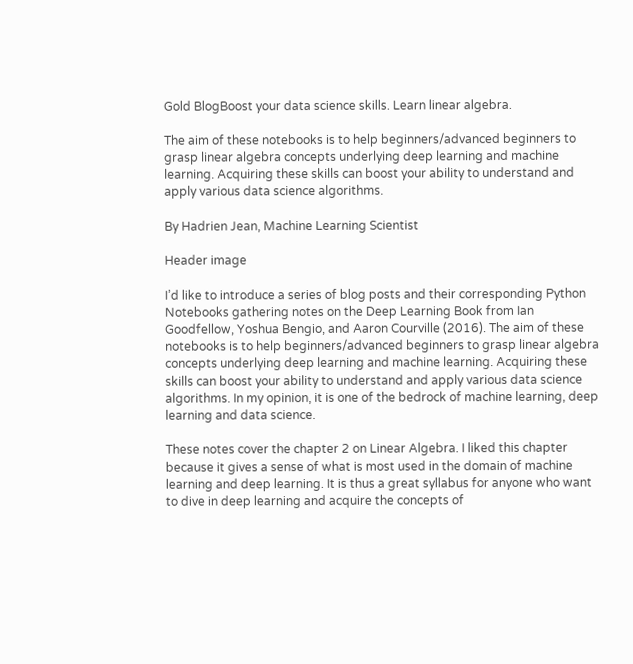Gold BlogBoost your data science skills. Learn linear algebra.

The aim of these notebooks is to help beginners/advanced beginners to grasp linear algebra concepts underlying deep learning and machine learning. Acquiring these skills can boost your ability to understand and apply various data science algorithms.

By Hadrien Jean, Machine Learning Scientist

Header image

I’d like to introduce a series of blog posts and their corresponding Python Notebooks gathering notes on the Deep Learning Book from Ian Goodfellow, Yoshua Bengio, and Aaron Courville (2016). The aim of these notebooks is to help beginners/advanced beginners to grasp linear algebra concepts underlying deep learning and machine learning. Acquiring these skills can boost your ability to understand and apply various data science algorithms. In my opinion, it is one of the bedrock of machine learning, deep learning and data science.

These notes cover the chapter 2 on Linear Algebra. I liked this chapter because it gives a sense of what is most used in the domain of machine learning and deep learning. It is thus a great syllabus for anyone who want to dive in deep learning and acquire the concepts of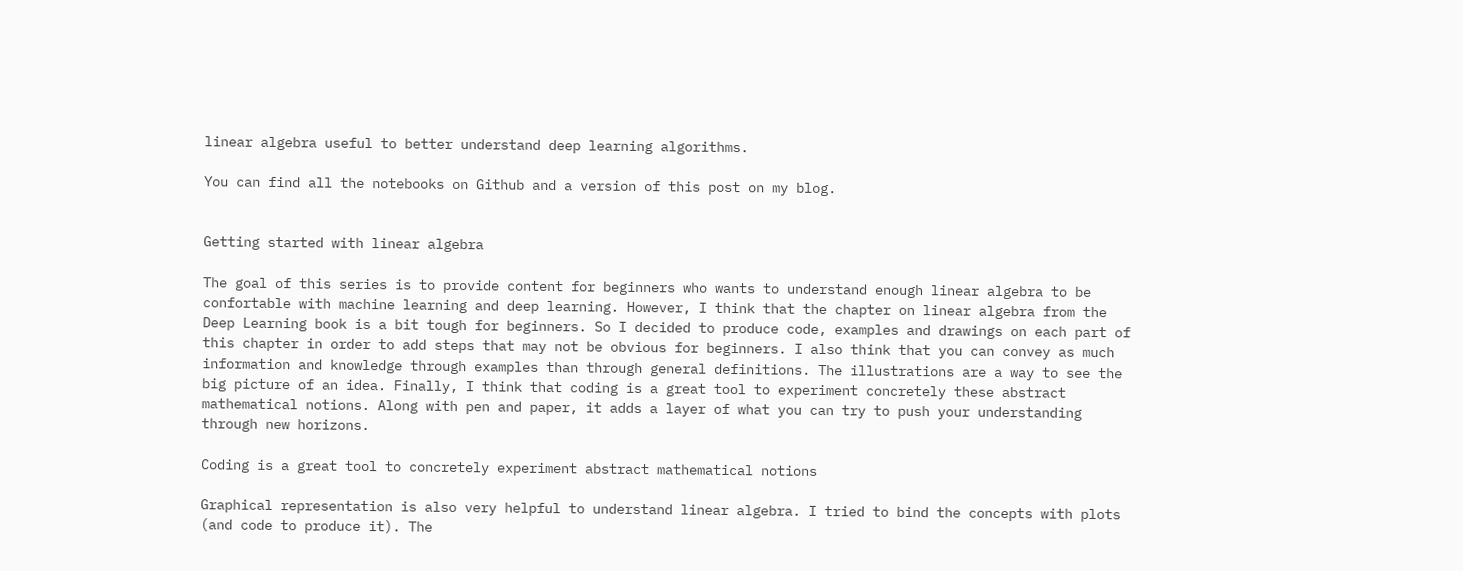linear algebra useful to better understand deep learning algorithms.

You can find all the notebooks on Github and a version of this post on my blog.


Getting started with linear algebra

The goal of this series is to provide content for beginners who wants to understand enough linear algebra to be confortable with machine learning and deep learning. However, I think that the chapter on linear algebra from the Deep Learning book is a bit tough for beginners. So I decided to produce code, examples and drawings on each part of this chapter in order to add steps that may not be obvious for beginners. I also think that you can convey as much information and knowledge through examples than through general definitions. The illustrations are a way to see the big picture of an idea. Finally, I think that coding is a great tool to experiment concretely these abstract mathematical notions. Along with pen and paper, it adds a layer of what you can try to push your understanding through new horizons.

Coding is a great tool to concretely experiment abstract mathematical notions

Graphical representation is also very helpful to understand linear algebra. I tried to bind the concepts with plots (and code to produce it). The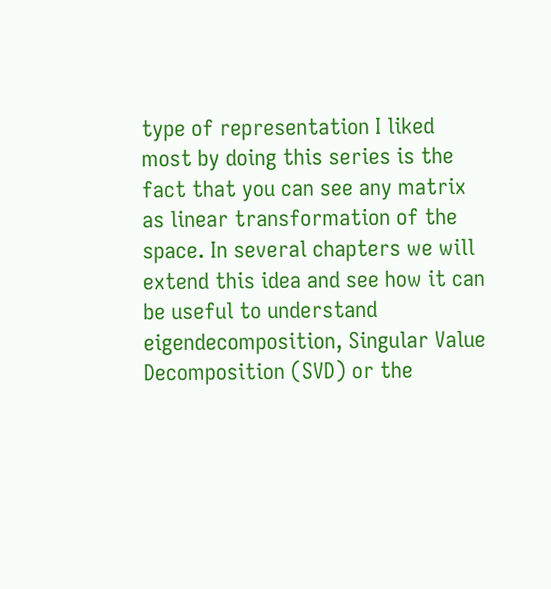type of representation I liked most by doing this series is the fact that you can see any matrix as linear transformation of the space. In several chapters we will extend this idea and see how it can be useful to understand eigendecomposition, Singular Value Decomposition (SVD) or the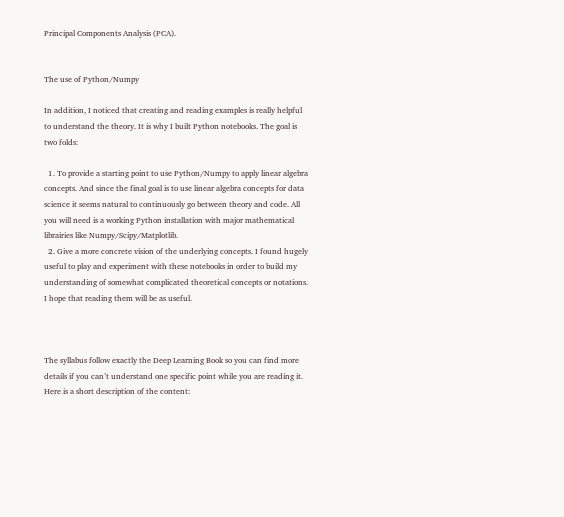Principal Components Analysis (PCA).


The use of Python/Numpy

In addition, I noticed that creating and reading examples is really helpful to understand the theory. It is why I built Python notebooks. The goal is two folds:

  1. To provide a starting point to use Python/Numpy to apply linear algebra concepts. And since the final goal is to use linear algebra concepts for data science it seems natural to continuously go between theory and code. All you will need is a working Python installation with major mathematical librairies like Numpy/Scipy/Matplotlib.
  2. Give a more concrete vision of the underlying concepts. I found hugely useful to play and experiment with these notebooks in order to build my understanding of somewhat complicated theoretical concepts or notations. I hope that reading them will be as useful.



The syllabus follow exactly the Deep Learning Book so you can find more details if you can’t understand one specific point while you are reading it. Here is a short description of the content: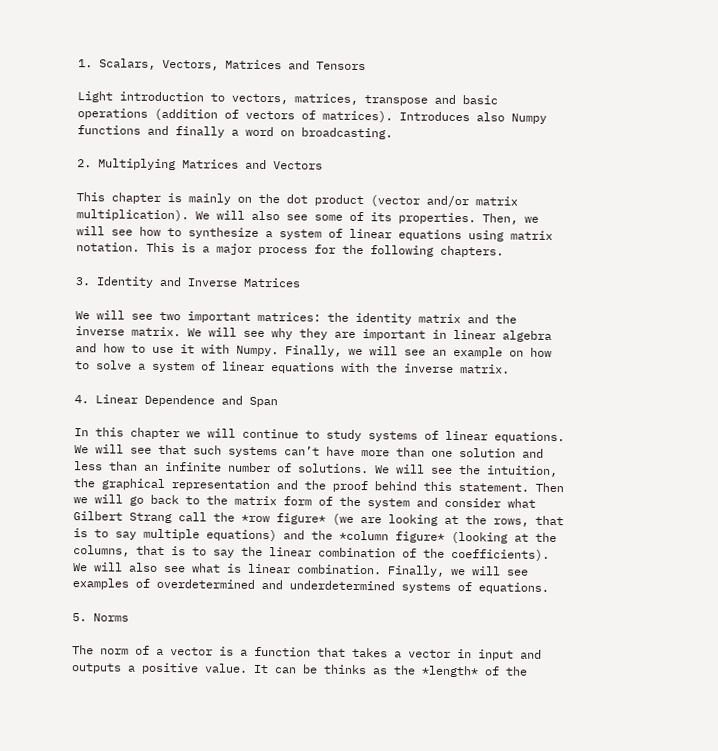1. Scalars, Vectors, Matrices and Tensors

Light introduction to vectors, matrices, transpose and basic operations (addition of vectors of matrices). Introduces also Numpy functions and finally a word on broadcasting.

2. Multiplying Matrices and Vectors

This chapter is mainly on the dot product (vector and/or matrix multiplication). We will also see some of its properties. Then, we will see how to synthesize a system of linear equations using matrix notation. This is a major process for the following chapters.

3. Identity and Inverse Matrices

We will see two important matrices: the identity matrix and the inverse matrix. We will see why they are important in linear algebra and how to use it with Numpy. Finally, we will see an example on how to solve a system of linear equations with the inverse matrix.

4. Linear Dependence and Span

In this chapter we will continue to study systems of linear equations. We will see that such systems can’t have more than one solution and less than an infinite number of solutions. We will see the intuition, the graphical representation and the proof behind this statement. Then we will go back to the matrix form of the system and consider what Gilbert Strang call the *row figure* (we are looking at the rows, that is to say multiple equations) and the *column figure* (looking at the columns, that is to say the linear combination of the coefficients). We will also see what is linear combination. Finally, we will see examples of overdetermined and underdetermined systems of equations.

5. Norms

The norm of a vector is a function that takes a vector in input and outputs a positive value. It can be thinks as the *length* of the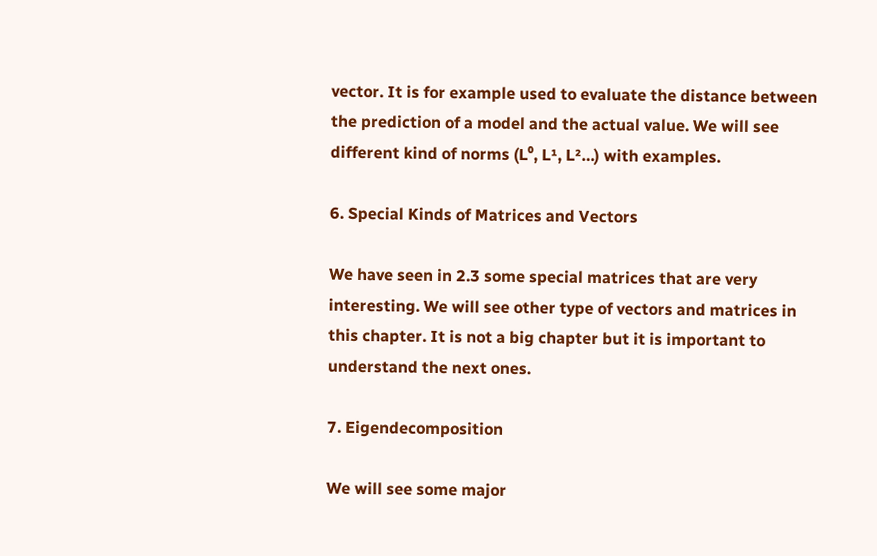vector. It is for example used to evaluate the distance between the prediction of a model and the actual value. We will see different kind of norms (L⁰, L¹, L²…) with examples.

6. Special Kinds of Matrices and Vectors

We have seen in 2.3 some special matrices that are very interesting. We will see other type of vectors and matrices in this chapter. It is not a big chapter but it is important to understand the next ones.

7. Eigendecomposition

We will see some major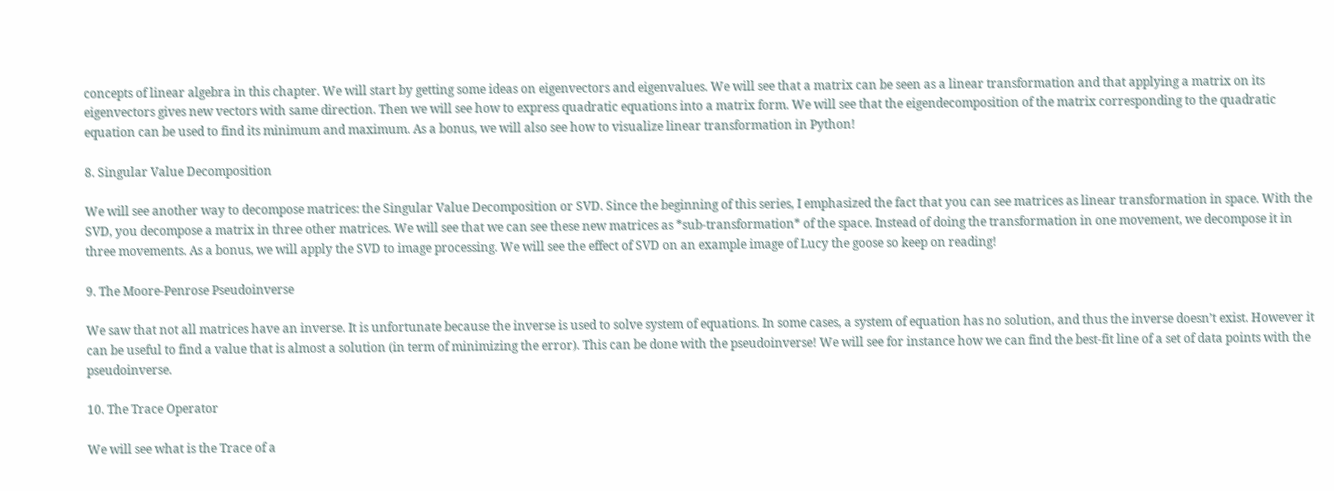concepts of linear algebra in this chapter. We will start by getting some ideas on eigenvectors and eigenvalues. We will see that a matrix can be seen as a linear transformation and that applying a matrix on its eigenvectors gives new vectors with same direction. Then we will see how to express quadratic equations into a matrix form. We will see that the eigendecomposition of the matrix corresponding to the quadratic equation can be used to find its minimum and maximum. As a bonus, we will also see how to visualize linear transformation in Python!

8. Singular Value Decomposition

We will see another way to decompose matrices: the Singular Value Decomposition or SVD. Since the beginning of this series, I emphasized the fact that you can see matrices as linear transformation in space. With the SVD, you decompose a matrix in three other matrices. We will see that we can see these new matrices as *sub-transformation* of the space. Instead of doing the transformation in one movement, we decompose it in three movements. As a bonus, we will apply the SVD to image processing. We will see the effect of SVD on an example image of Lucy the goose so keep on reading!

9. The Moore-Penrose Pseudoinverse

We saw that not all matrices have an inverse. It is unfortunate because the inverse is used to solve system of equations. In some cases, a system of equation has no solution, and thus the inverse doesn’t exist. However it can be useful to find a value that is almost a solution (in term of minimizing the error). This can be done with the pseudoinverse! We will see for instance how we can find the best-fit line of a set of data points with the pseudoinverse.

10. The Trace Operator

We will see what is the Trace of a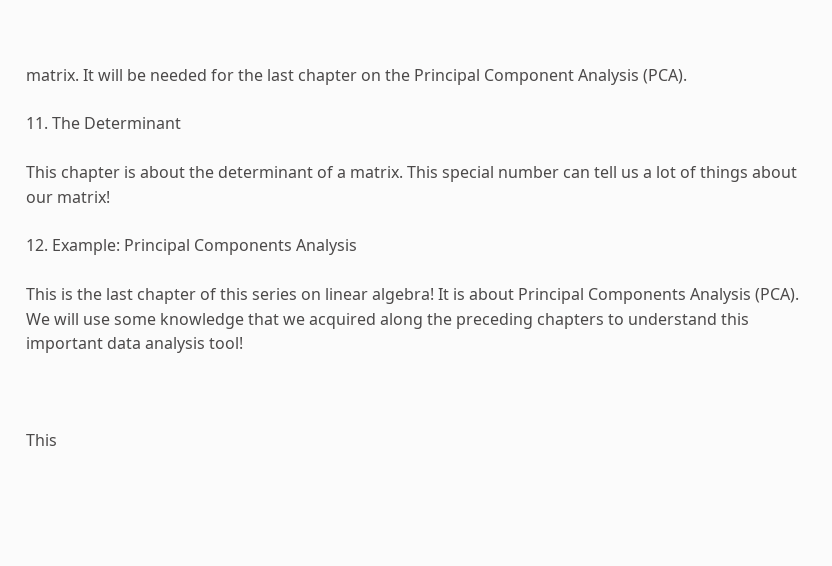matrix. It will be needed for the last chapter on the Principal Component Analysis (PCA).

11. The Determinant

This chapter is about the determinant of a matrix. This special number can tell us a lot of things about our matrix!

12. Example: Principal Components Analysis

This is the last chapter of this series on linear algebra! It is about Principal Components Analysis (PCA). We will use some knowledge that we acquired along the preceding chapters to understand this important data analysis tool!



This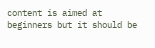content is aimed at beginners but it should be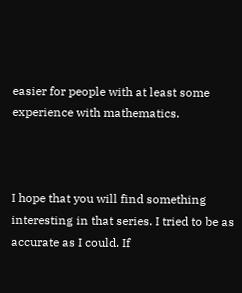easier for people with at least some experience with mathematics.



I hope that you will find something interesting in that series. I tried to be as accurate as I could. If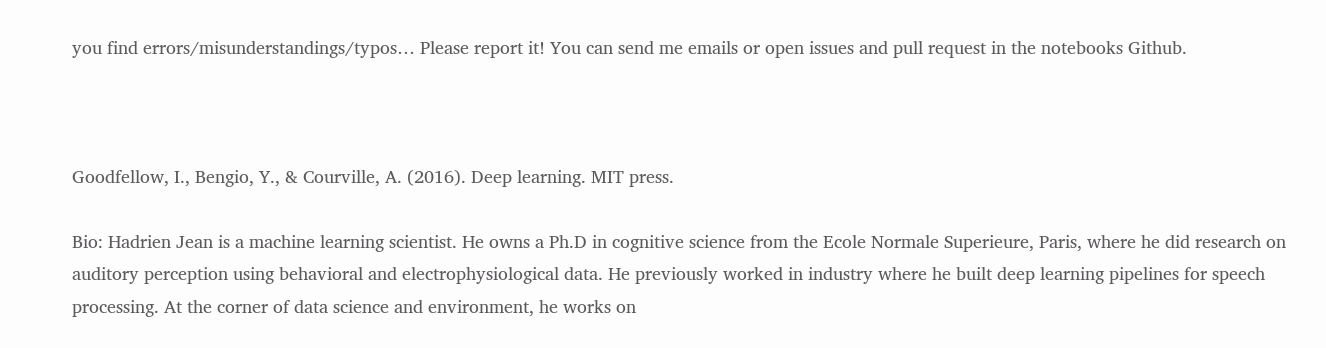you find errors/misunderstandings/typos… Please report it! You can send me emails or open issues and pull request in the notebooks Github.



Goodfellow, I., Bengio, Y., & Courville, A. (2016). Deep learning. MIT press.

Bio: Hadrien Jean is a machine learning scientist. He owns a Ph.D in cognitive science from the Ecole Normale Superieure, Paris, where he did research on auditory perception using behavioral and electrophysiological data. He previously worked in industry where he built deep learning pipelines for speech processing. At the corner of data science and environment, he works on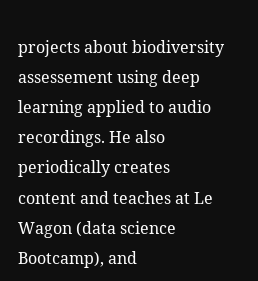projects about biodiversity assessement using deep learning applied to audio recordings. He also periodically creates content and teaches at Le Wagon (data science Bootcamp), and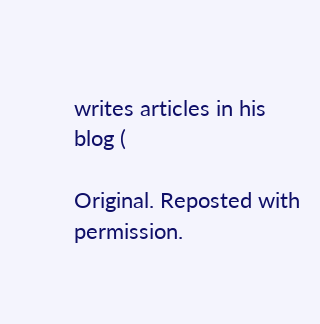writes articles in his blog (

Original. Reposted with permission.